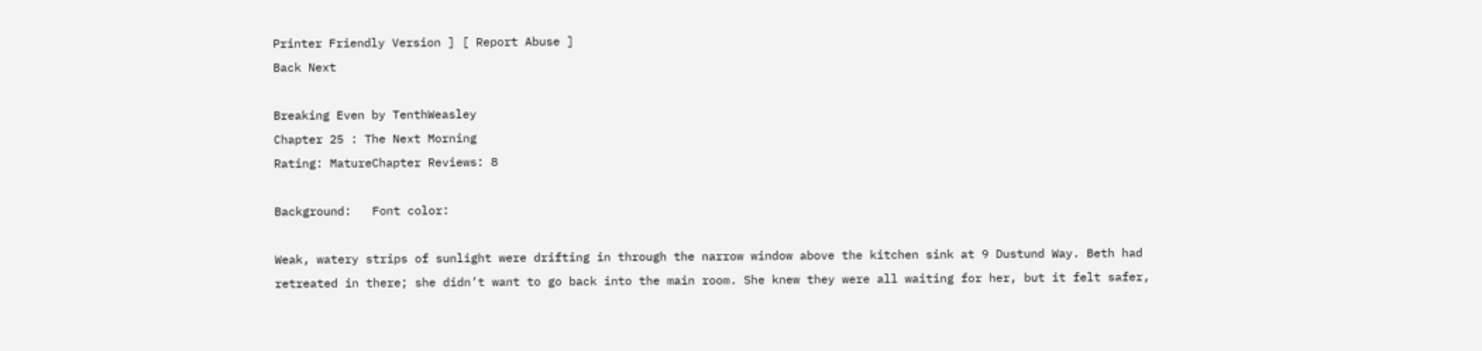Printer Friendly Version ] [ Report Abuse ]
Back Next

Breaking Even by TenthWeasley
Chapter 25 : The Next Morning
Rating: MatureChapter Reviews: 8

Background:   Font color:

Weak, watery strips of sunlight were drifting in through the narrow window above the kitchen sink at 9 Dustund Way. Beth had retreated in there; she didn’t want to go back into the main room. She knew they were all waiting for her, but it felt safer,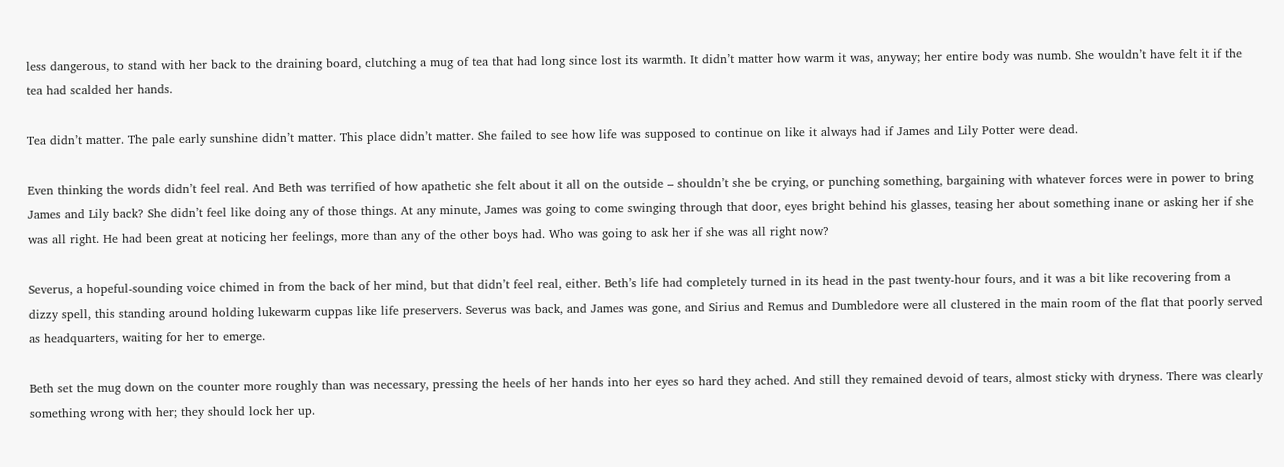less dangerous, to stand with her back to the draining board, clutching a mug of tea that had long since lost its warmth. It didn’t matter how warm it was, anyway; her entire body was numb. She wouldn’t have felt it if the tea had scalded her hands.

Tea didn’t matter. The pale early sunshine didn’t matter. This place didn’t matter. She failed to see how life was supposed to continue on like it always had if James and Lily Potter were dead.

Even thinking the words didn’t feel real. And Beth was terrified of how apathetic she felt about it all on the outside – shouldn’t she be crying, or punching something, bargaining with whatever forces were in power to bring James and Lily back? She didn’t feel like doing any of those things. At any minute, James was going to come swinging through that door, eyes bright behind his glasses, teasing her about something inane or asking her if she was all right. He had been great at noticing her feelings, more than any of the other boys had. Who was going to ask her if she was all right now?

Severus, a hopeful-sounding voice chimed in from the back of her mind, but that didn’t feel real, either. Beth’s life had completely turned in its head in the past twenty-hour fours, and it was a bit like recovering from a dizzy spell, this standing around holding lukewarm cuppas like life preservers. Severus was back, and James was gone, and Sirius and Remus and Dumbledore were all clustered in the main room of the flat that poorly served as headquarters, waiting for her to emerge.

Beth set the mug down on the counter more roughly than was necessary, pressing the heels of her hands into her eyes so hard they ached. And still they remained devoid of tears, almost sticky with dryness. There was clearly something wrong with her; they should lock her up.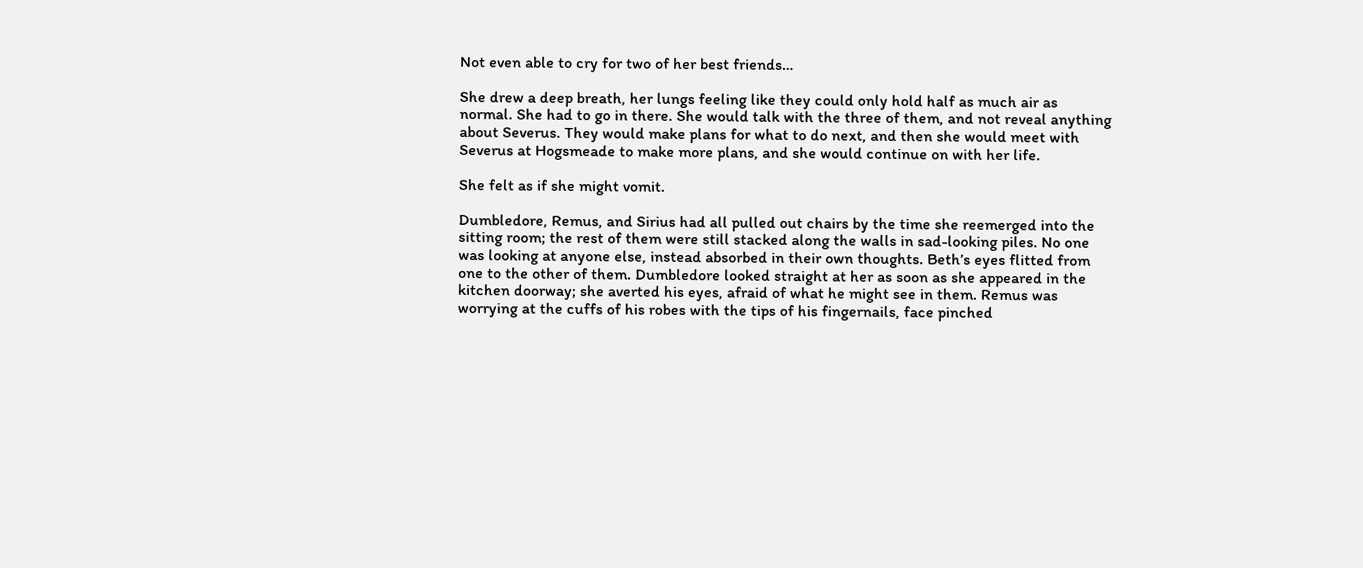Not even able to cry for two of her best friends…

She drew a deep breath, her lungs feeling like they could only hold half as much air as normal. She had to go in there. She would talk with the three of them, and not reveal anything about Severus. They would make plans for what to do next, and then she would meet with Severus at Hogsmeade to make more plans, and she would continue on with her life.

She felt as if she might vomit.

Dumbledore, Remus, and Sirius had all pulled out chairs by the time she reemerged into the sitting room; the rest of them were still stacked along the walls in sad-looking piles. No one was looking at anyone else, instead absorbed in their own thoughts. Beth’s eyes flitted from one to the other of them. Dumbledore looked straight at her as soon as she appeared in the kitchen doorway; she averted his eyes, afraid of what he might see in them. Remus was worrying at the cuffs of his robes with the tips of his fingernails, face pinched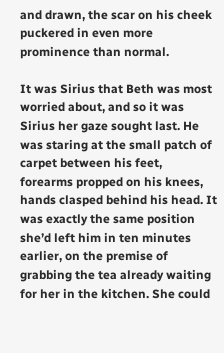and drawn, the scar on his cheek puckered in even more prominence than normal.

It was Sirius that Beth was most worried about, and so it was Sirius her gaze sought last. He was staring at the small patch of carpet between his feet, forearms propped on his knees, hands clasped behind his head. It was exactly the same position she’d left him in ten minutes earlier, on the premise of grabbing the tea already waiting for her in the kitchen. She could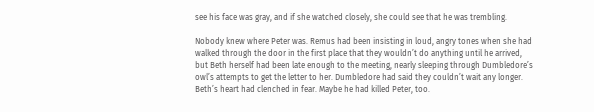see his face was gray, and if she watched closely, she could see that he was trembling.

Nobody knew where Peter was. Remus had been insisting in loud, angry tones when she had walked through the door in the first place that they wouldn’t do anything until he arrived, but Beth herself had been late enough to the meeting, nearly sleeping through Dumbledore’s owl’s attempts to get the letter to her. Dumbledore had said they couldn’t wait any longer. Beth’s heart had clenched in fear. Maybe he had killed Peter, too.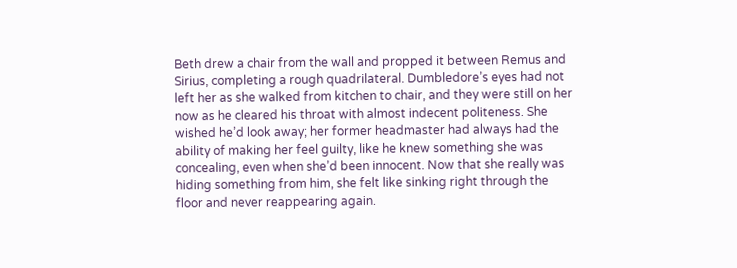Beth drew a chair from the wall and propped it between Remus and Sirius, completing a rough quadrilateral. Dumbledore’s eyes had not left her as she walked from kitchen to chair, and they were still on her now as he cleared his throat with almost indecent politeness. She wished he’d look away; her former headmaster had always had the ability of making her feel guilty, like he knew something she was concealing, even when she’d been innocent. Now that she really was hiding something from him, she felt like sinking right through the floor and never reappearing again.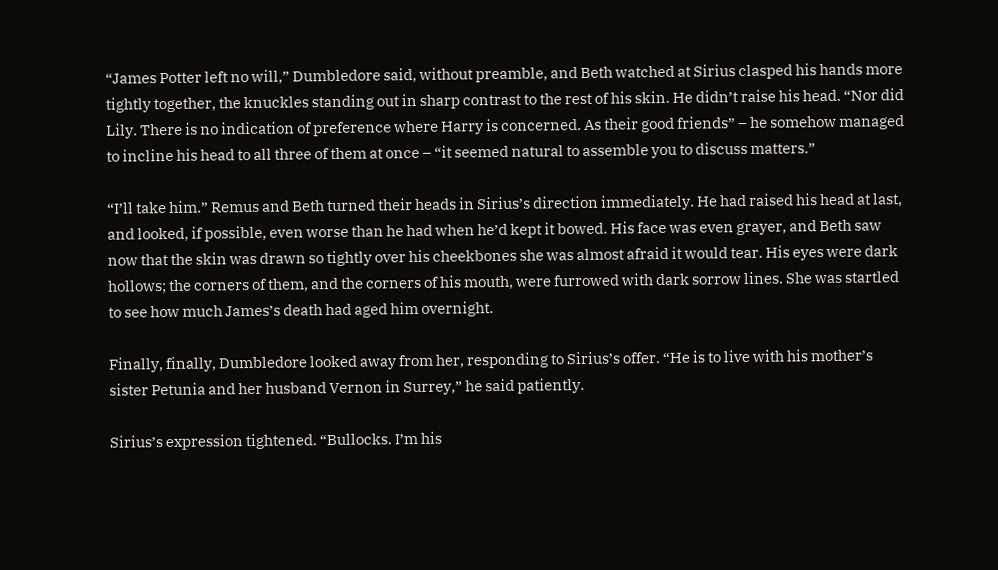“James Potter left no will,” Dumbledore said, without preamble, and Beth watched at Sirius clasped his hands more tightly together, the knuckles standing out in sharp contrast to the rest of his skin. He didn’t raise his head. “Nor did Lily. There is no indication of preference where Harry is concerned. As their good friends” – he somehow managed to incline his head to all three of them at once – “it seemed natural to assemble you to discuss matters.”

“I’ll take him.” Remus and Beth turned their heads in Sirius’s direction immediately. He had raised his head at last, and looked, if possible, even worse than he had when he’d kept it bowed. His face was even grayer, and Beth saw now that the skin was drawn so tightly over his cheekbones she was almost afraid it would tear. His eyes were dark hollows; the corners of them, and the corners of his mouth, were furrowed with dark sorrow lines. She was startled to see how much James’s death had aged him overnight.

Finally, finally, Dumbledore looked away from her, responding to Sirius’s offer. “He is to live with his mother’s sister Petunia and her husband Vernon in Surrey,” he said patiently.

Sirius’s expression tightened. “Bullocks. I’m his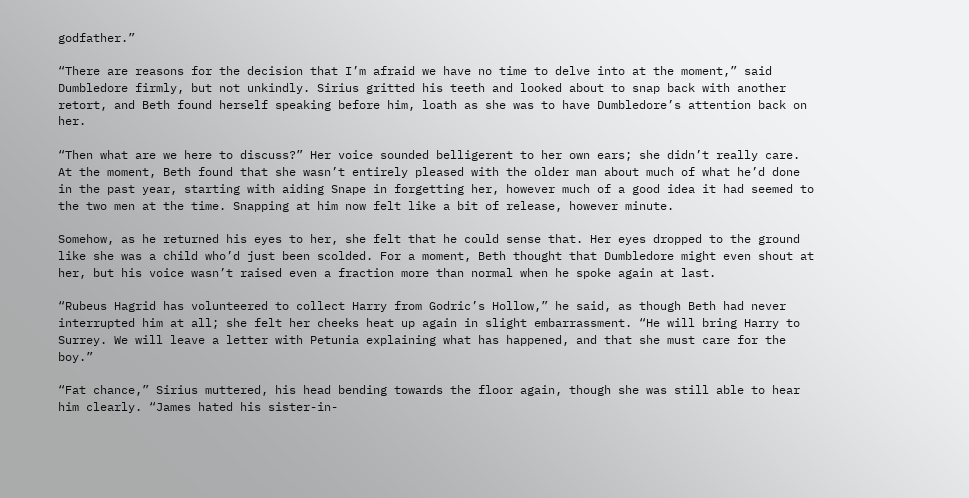godfather.”

“There are reasons for the decision that I’m afraid we have no time to delve into at the moment,” said Dumbledore firmly, but not unkindly. Sirius gritted his teeth and looked about to snap back with another retort, and Beth found herself speaking before him, loath as she was to have Dumbledore’s attention back on her.

“Then what are we here to discuss?” Her voice sounded belligerent to her own ears; she didn’t really care. At the moment, Beth found that she wasn’t entirely pleased with the older man about much of what he’d done in the past year, starting with aiding Snape in forgetting her, however much of a good idea it had seemed to the two men at the time. Snapping at him now felt like a bit of release, however minute.

Somehow, as he returned his eyes to her, she felt that he could sense that. Her eyes dropped to the ground like she was a child who’d just been scolded. For a moment, Beth thought that Dumbledore might even shout at her, but his voice wasn’t raised even a fraction more than normal when he spoke again at last.

“Rubeus Hagrid has volunteered to collect Harry from Godric’s Hollow,” he said, as though Beth had never interrupted him at all; she felt her cheeks heat up again in slight embarrassment. “He will bring Harry to Surrey. We will leave a letter with Petunia explaining what has happened, and that she must care for the boy.”

“Fat chance,” Sirius muttered, his head bending towards the floor again, though she was still able to hear him clearly. “James hated his sister-in-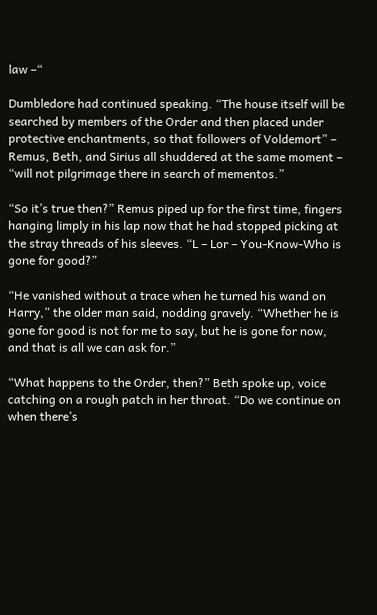law –“

Dumbledore had continued speaking. “The house itself will be searched by members of the Order and then placed under protective enchantments, so that followers of Voldemort” – Remus, Beth, and Sirius all shuddered at the same moment – “will not pilgrimage there in search of mementos.”

“So it’s true then?” Remus piped up for the first time, fingers hanging limply in his lap now that he had stopped picking at the stray threads of his sleeves. “L – Lor – You-Know-Who is gone for good?”

“He vanished without a trace when he turned his wand on Harry,” the older man said, nodding gravely. “Whether he is gone for good is not for me to say, but he is gone for now, and that is all we can ask for.”

“What happens to the Order, then?” Beth spoke up, voice catching on a rough patch in her throat. “Do we continue on when there’s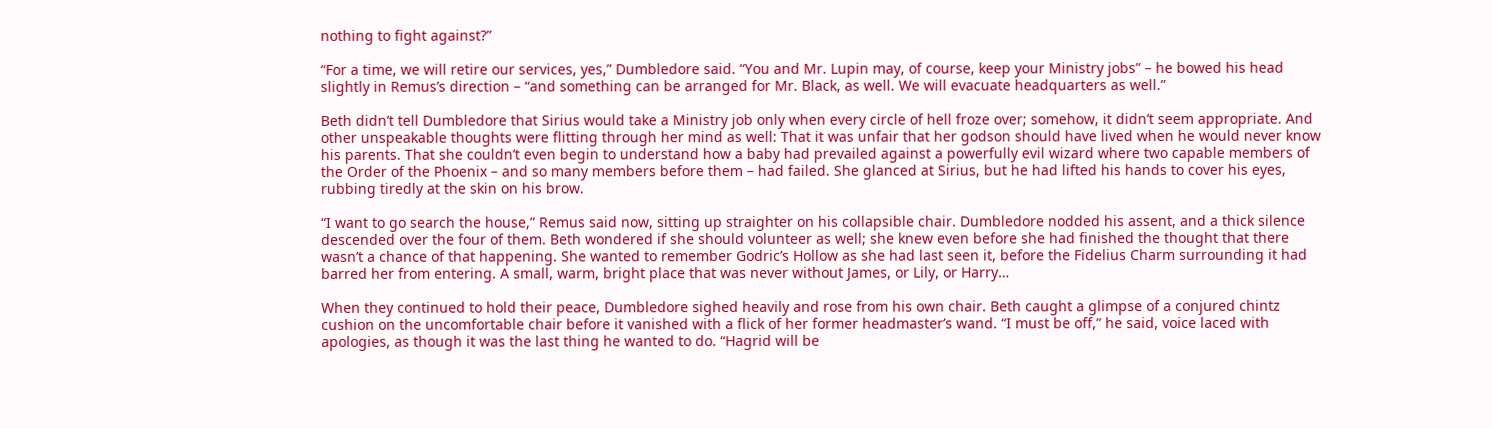nothing to fight against?”

“For a time, we will retire our services, yes,” Dumbledore said. “You and Mr. Lupin may, of course, keep your Ministry jobs” – he bowed his head slightly in Remus’s direction – “and something can be arranged for Mr. Black, as well. We will evacuate headquarters as well.”

Beth didn’t tell Dumbledore that Sirius would take a Ministry job only when every circle of hell froze over; somehow, it didn’t seem appropriate. And other unspeakable thoughts were flitting through her mind as well: That it was unfair that her godson should have lived when he would never know his parents. That she couldn’t even begin to understand how a baby had prevailed against a powerfully evil wizard where two capable members of the Order of the Phoenix – and so many members before them – had failed. She glanced at Sirius, but he had lifted his hands to cover his eyes, rubbing tiredly at the skin on his brow.

“I want to go search the house,” Remus said now, sitting up straighter on his collapsible chair. Dumbledore nodded his assent, and a thick silence descended over the four of them. Beth wondered if she should volunteer as well; she knew even before she had finished the thought that there wasn’t a chance of that happening. She wanted to remember Godric’s Hollow as she had last seen it, before the Fidelius Charm surrounding it had barred her from entering. A small, warm, bright place that was never without James, or Lily, or Harry…

When they continued to hold their peace, Dumbledore sighed heavily and rose from his own chair. Beth caught a glimpse of a conjured chintz cushion on the uncomfortable chair before it vanished with a flick of her former headmaster’s wand. “I must be off,” he said, voice laced with apologies, as though it was the last thing he wanted to do. “Hagrid will be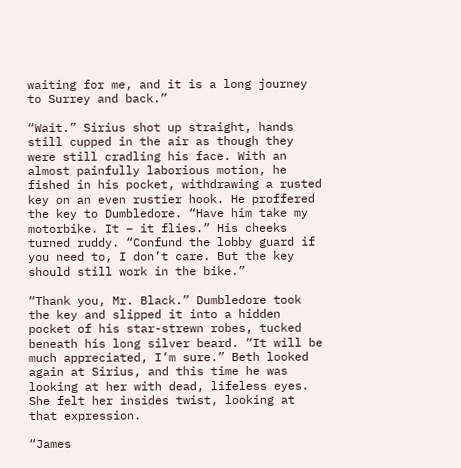waiting for me, and it is a long journey to Surrey and back.”

“Wait.” Sirius shot up straight, hands still cupped in the air as though they were still cradling his face. With an almost painfully laborious motion, he fished in his pocket, withdrawing a rusted key on an even rustier hook. He proffered the key to Dumbledore. “Have him take my motorbike. It – it flies.” His cheeks turned ruddy. “Confund the lobby guard if you need to, I don’t care. But the key should still work in the bike.”

“Thank you, Mr. Black.” Dumbledore took the key and slipped it into a hidden pocket of his star-strewn robes, tucked beneath his long silver beard. “It will be much appreciated, I’m sure.” Beth looked again at Sirius, and this time he was looking at her with dead, lifeless eyes. She felt her insides twist, looking at that expression.

“James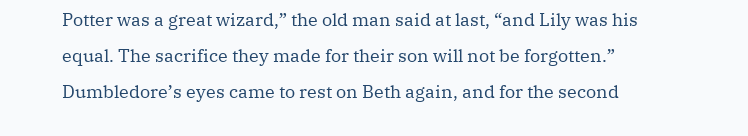Potter was a great wizard,” the old man said at last, “and Lily was his equal. The sacrifice they made for their son will not be forgotten.” Dumbledore’s eyes came to rest on Beth again, and for the second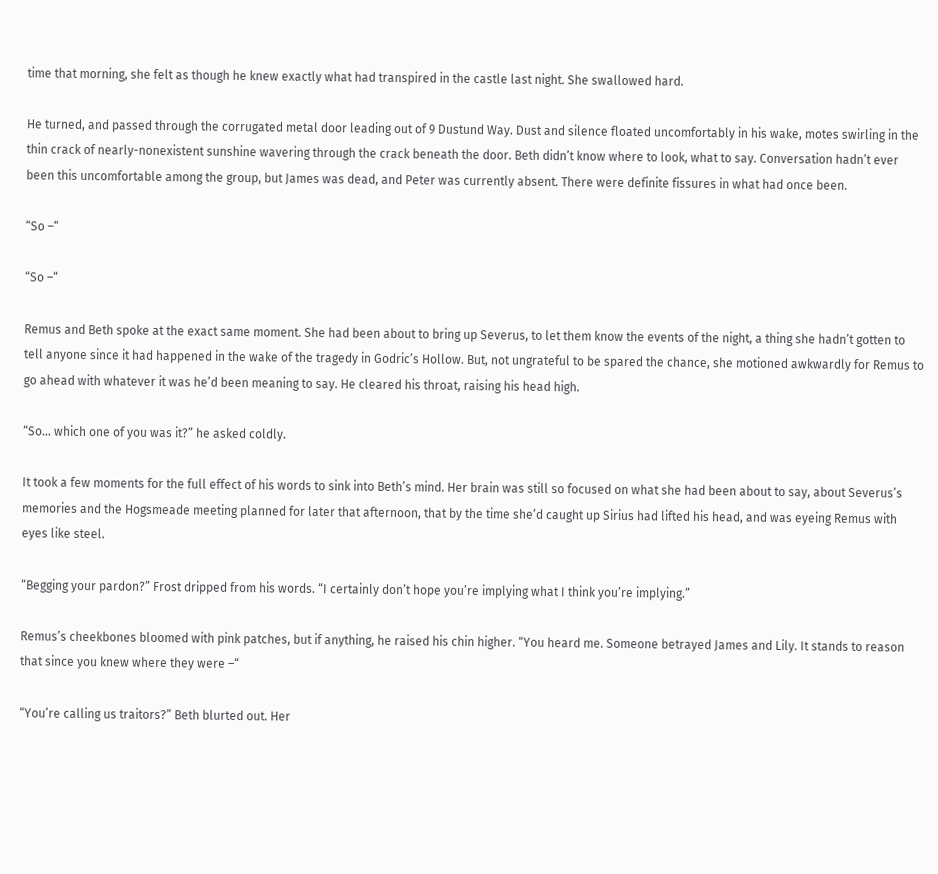time that morning, she felt as though he knew exactly what had transpired in the castle last night. She swallowed hard.

He turned, and passed through the corrugated metal door leading out of 9 Dustund Way. Dust and silence floated uncomfortably in his wake, motes swirling in the thin crack of nearly-nonexistent sunshine wavering through the crack beneath the door. Beth didn’t know where to look, what to say. Conversation hadn’t ever been this uncomfortable among the group, but James was dead, and Peter was currently absent. There were definite fissures in what had once been.

“So –“

“So –“

Remus and Beth spoke at the exact same moment. She had been about to bring up Severus, to let them know the events of the night, a thing she hadn’t gotten to tell anyone since it had happened in the wake of the tragedy in Godric’s Hollow. But, not ungrateful to be spared the chance, she motioned awkwardly for Remus to go ahead with whatever it was he’d been meaning to say. He cleared his throat, raising his head high.

“So… which one of you was it?” he asked coldly.

It took a few moments for the full effect of his words to sink into Beth’s mind. Her brain was still so focused on what she had been about to say, about Severus’s memories and the Hogsmeade meeting planned for later that afternoon, that by the time she’d caught up Sirius had lifted his head, and was eyeing Remus with eyes like steel.

“Begging your pardon?” Frost dripped from his words. “I certainly don’t hope you’re implying what I think you’re implying.”

Remus’s cheekbones bloomed with pink patches, but if anything, he raised his chin higher. “You heard me. Someone betrayed James and Lily. It stands to reason that since you knew where they were –“

“You’re calling us traitors?” Beth blurted out. Her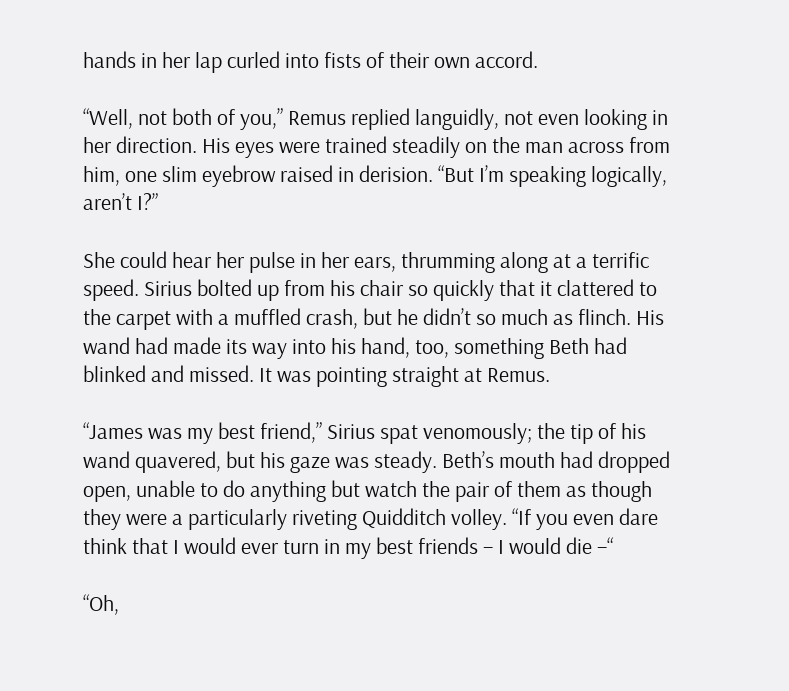hands in her lap curled into fists of their own accord.

“Well, not both of you,” Remus replied languidly, not even looking in her direction. His eyes were trained steadily on the man across from him, one slim eyebrow raised in derision. “But I’m speaking logically, aren’t I?”

She could hear her pulse in her ears, thrumming along at a terrific speed. Sirius bolted up from his chair so quickly that it clattered to the carpet with a muffled crash, but he didn’t so much as flinch. His wand had made its way into his hand, too, something Beth had blinked and missed. It was pointing straight at Remus.

“James was my best friend,” Sirius spat venomously; the tip of his wand quavered, but his gaze was steady. Beth’s mouth had dropped open, unable to do anything but watch the pair of them as though they were a particularly riveting Quidditch volley. “If you even dare think that I would ever turn in my best friends – I would die –“

“Oh,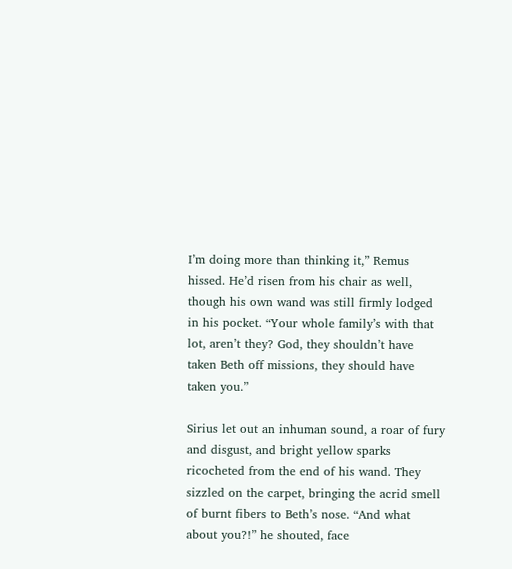I’m doing more than thinking it,” Remus hissed. He’d risen from his chair as well, though his own wand was still firmly lodged in his pocket. “Your whole family’s with that lot, aren’t they? God, they shouldn’t have taken Beth off missions, they should have taken you.”

Sirius let out an inhuman sound, a roar of fury and disgust, and bright yellow sparks ricocheted from the end of his wand. They sizzled on the carpet, bringing the acrid smell of burnt fibers to Beth’s nose. “And what about you?!” he shouted, face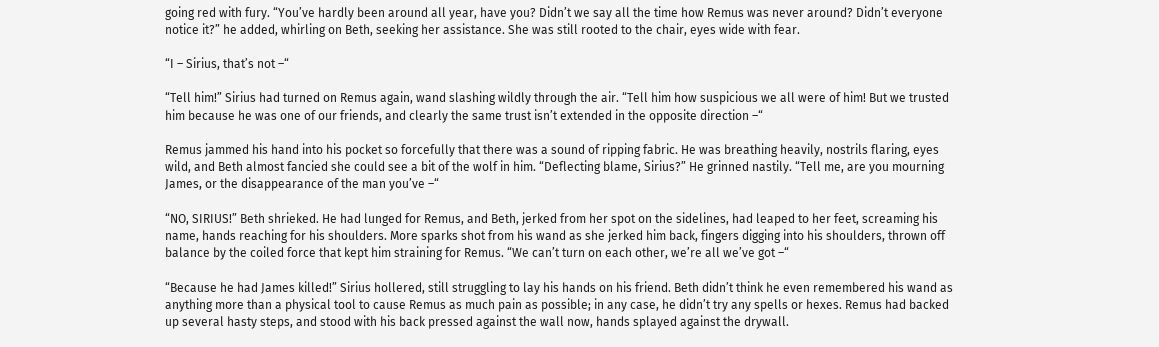going red with fury. “You’ve hardly been around all year, have you? Didn’t we say all the time how Remus was never around? Didn’t everyone notice it?” he added, whirling on Beth, seeking her assistance. She was still rooted to the chair, eyes wide with fear.

“I – Sirius, that’s not –“

“Tell him!” Sirius had turned on Remus again, wand slashing wildly through the air. “Tell him how suspicious we all were of him! But we trusted him because he was one of our friends, and clearly the same trust isn’t extended in the opposite direction –“

Remus jammed his hand into his pocket so forcefully that there was a sound of ripping fabric. He was breathing heavily, nostrils flaring, eyes wild, and Beth almost fancied she could see a bit of the wolf in him. “Deflecting blame, Sirius?” He grinned nastily. “Tell me, are you mourning James, or the disappearance of the man you’ve –“

“NO, SIRIUS!” Beth shrieked. He had lunged for Remus, and Beth, jerked from her spot on the sidelines, had leaped to her feet, screaming his name, hands reaching for his shoulders. More sparks shot from his wand as she jerked him back, fingers digging into his shoulders, thrown off balance by the coiled force that kept him straining for Remus. “We can’t turn on each other, we’re all we’ve got –“

“Because he had James killed!” Sirius hollered, still struggling to lay his hands on his friend. Beth didn’t think he even remembered his wand as anything more than a physical tool to cause Remus as much pain as possible; in any case, he didn’t try any spells or hexes. Remus had backed up several hasty steps, and stood with his back pressed against the wall now, hands splayed against the drywall.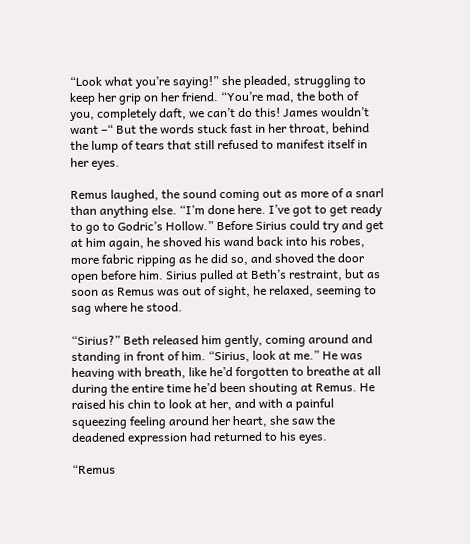“Look what you’re saying!” she pleaded, struggling to keep her grip on her friend. “You’re mad, the both of you, completely daft, we can’t do this! James wouldn’t want –“ But the words stuck fast in her throat, behind the lump of tears that still refused to manifest itself in her eyes.

Remus laughed, the sound coming out as more of a snarl than anything else. “I’m done here. I’ve got to get ready to go to Godric’s Hollow.” Before Sirius could try and get at him again, he shoved his wand back into his robes, more fabric ripping as he did so, and shoved the door open before him. Sirius pulled at Beth’s restraint, but as soon as Remus was out of sight, he relaxed, seeming to sag where he stood.

“Sirius?” Beth released him gently, coming around and standing in front of him. “Sirius, look at me.” He was heaving with breath, like he’d forgotten to breathe at all during the entire time he’d been shouting at Remus. He raised his chin to look at her, and with a painful squeezing feeling around her heart, she saw the deadened expression had returned to his eyes.

“Remus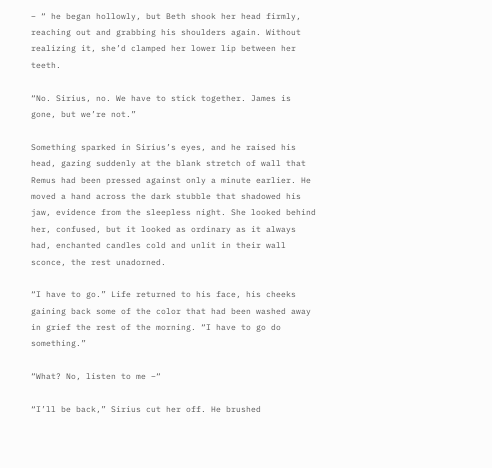– “ he began hollowly, but Beth shook her head firmly, reaching out and grabbing his shoulders again. Without realizing it, she’d clamped her lower lip between her teeth.

“No. Sirius, no. We have to stick together. James is gone, but we’re not.”

Something sparked in Sirius’s eyes, and he raised his head, gazing suddenly at the blank stretch of wall that Remus had been pressed against only a minute earlier. He moved a hand across the dark stubble that shadowed his jaw, evidence from the sleepless night. She looked behind her, confused, but it looked as ordinary as it always had, enchanted candles cold and unlit in their wall sconce, the rest unadorned.

“I have to go.” Life returned to his face, his cheeks gaining back some of the color that had been washed away in grief the rest of the morning. “I have to go do something.”

“What? No, listen to me –“

“I’ll be back,” Sirius cut her off. He brushed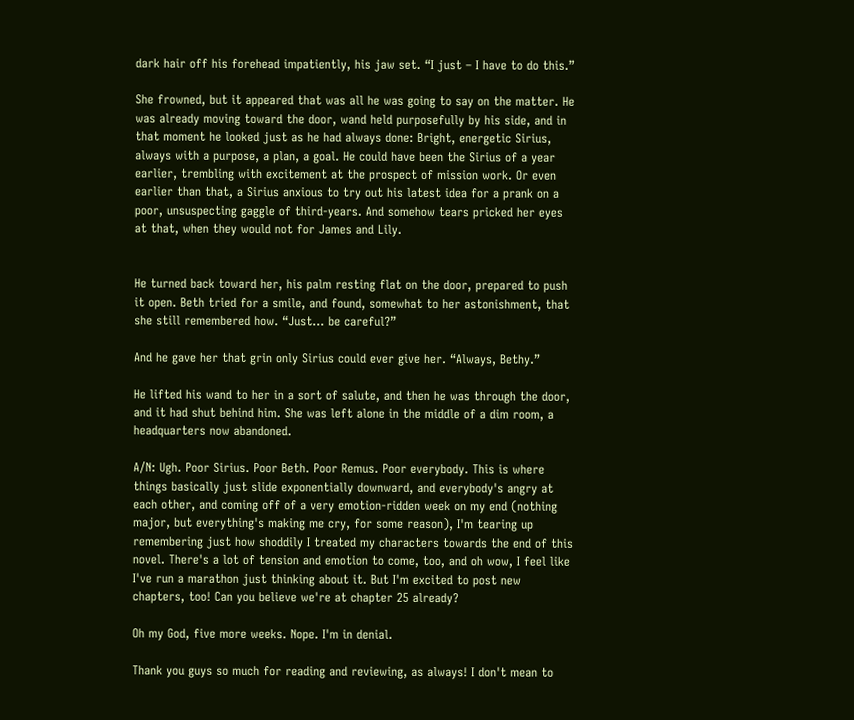dark hair off his forehead impatiently, his jaw set. “I just – I have to do this.”

She frowned, but it appeared that was all he was going to say on the matter. He was already moving toward the door, wand held purposefully by his side, and in that moment he looked just as he had always done: Bright, energetic Sirius, always with a purpose, a plan, a goal. He could have been the Sirius of a year earlier, trembling with excitement at the prospect of mission work. Or even earlier than that, a Sirius anxious to try out his latest idea for a prank on a poor, unsuspecting gaggle of third-years. And somehow tears pricked her eyes at that, when they would not for James and Lily.


He turned back toward her, his palm resting flat on the door, prepared to push it open. Beth tried for a smile, and found, somewhat to her astonishment, that she still remembered how. “Just… be careful?”

And he gave her that grin only Sirius could ever give her. “Always, Bethy.”

He lifted his wand to her in a sort of salute, and then he was through the door, and it had shut behind him. She was left alone in the middle of a dim room, a headquarters now abandoned.

A/N: Ugh. Poor Sirius. Poor Beth. Poor Remus. Poor everybody. This is where things basically just slide exponentially downward, and everybody's angry at each other, and coming off of a very emotion-ridden week on my end (nothing major, but everything's making me cry, for some reason), I'm tearing up remembering just how shoddily I treated my characters towards the end of this novel. There's a lot of tension and emotion to come, too, and oh wow, I feel like I've run a marathon just thinking about it. But I'm excited to post new chapters, too! Can you believe we're at chapter 25 already?

Oh my God, five more weeks. Nope. I'm in denial.

Thank you guys so much for reading and reviewing, as always! I don't mean to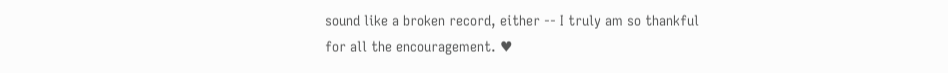sound like a broken record, either -- I truly am so thankful for all the encouragement. ♥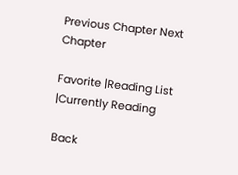Previous Chapter Next Chapter

Favorite |Reading List |Currently Reading

Back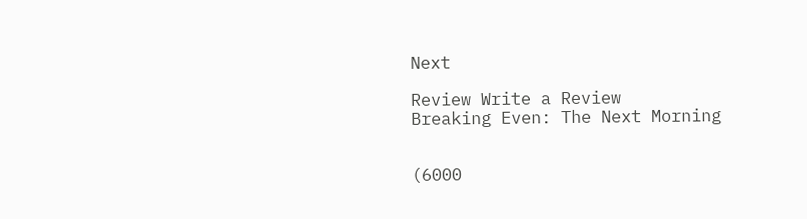Next

Review Write a Review
Breaking Even: The Next Morning


(6000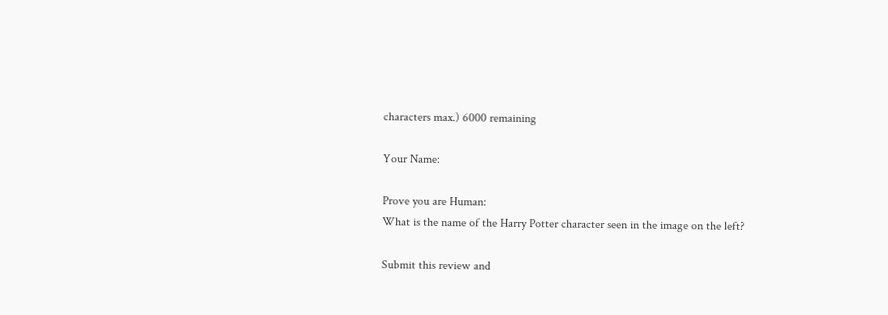characters max.) 6000 remaining

Your Name:

Prove you are Human:
What is the name of the Harry Potter character seen in the image on the left?

Submit this review and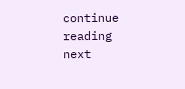continue reading next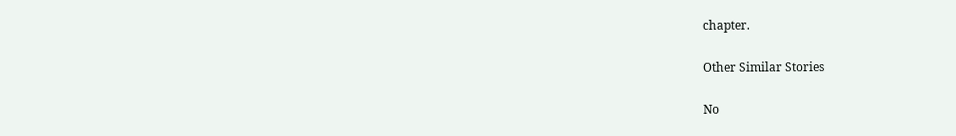chapter.

Other Similar Stories

No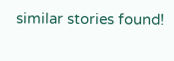similar stories found!